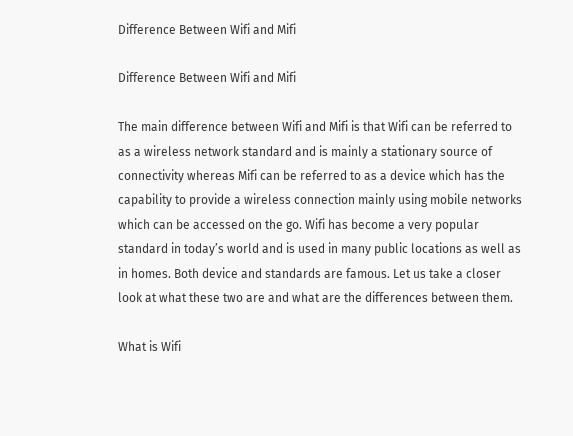Difference Between Wifi and Mifi

Difference Between Wifi and Mifi

The main difference between Wifi and Mifi is that Wifi can be referred to as a wireless network standard and is mainly a stationary source of connectivity whereas Mifi can be referred to as a device which has the capability to provide a wireless connection mainly using mobile networks which can be accessed on the go. Wifi has become a very popular standard in today’s world and is used in many public locations as well as in homes. Both device and standards are famous. Let us take a closer look at what these two are and what are the differences between them.

What is Wifi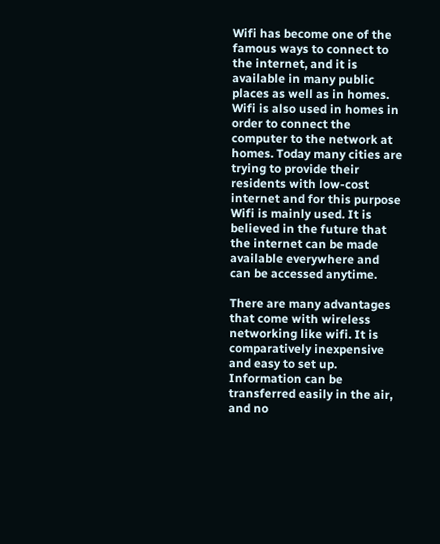Wifi has become one of the famous ways to connect to the internet, and it is available in many public places as well as in homes. Wifi is also used in homes in order to connect the computer to the network at homes. Today many cities are trying to provide their residents with low-cost internet and for this purpose Wifi is mainly used. It is believed in the future that the internet can be made available everywhere and can be accessed anytime.

There are many advantages that come with wireless networking like wifi. It is comparatively inexpensive and easy to set up. Information can be transferred easily in the air, and no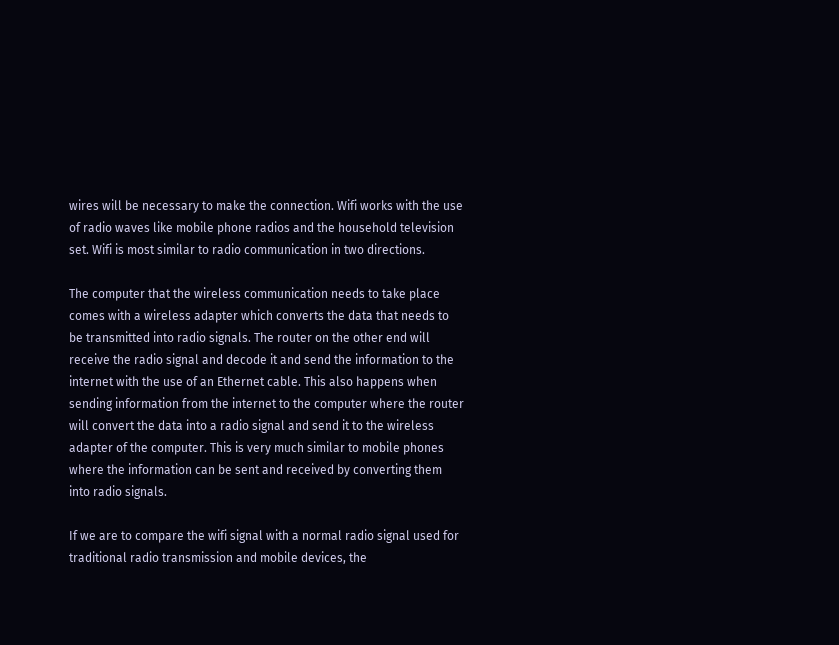wires will be necessary to make the connection. Wifi works with the use of radio waves like mobile phone radios and the household television set. Wifi is most similar to radio communication in two directions.

The computer that the wireless communication needs to take place comes with a wireless adapter which converts the data that needs to be transmitted into radio signals. The router on the other end will receive the radio signal and decode it and send the information to the internet with the use of an Ethernet cable. This also happens when sending information from the internet to the computer where the router will convert the data into a radio signal and send it to the wireless adapter of the computer. This is very much similar to mobile phones where the information can be sent and received by converting them into radio signals.

If we are to compare the wifi signal with a normal radio signal used for traditional radio transmission and mobile devices, the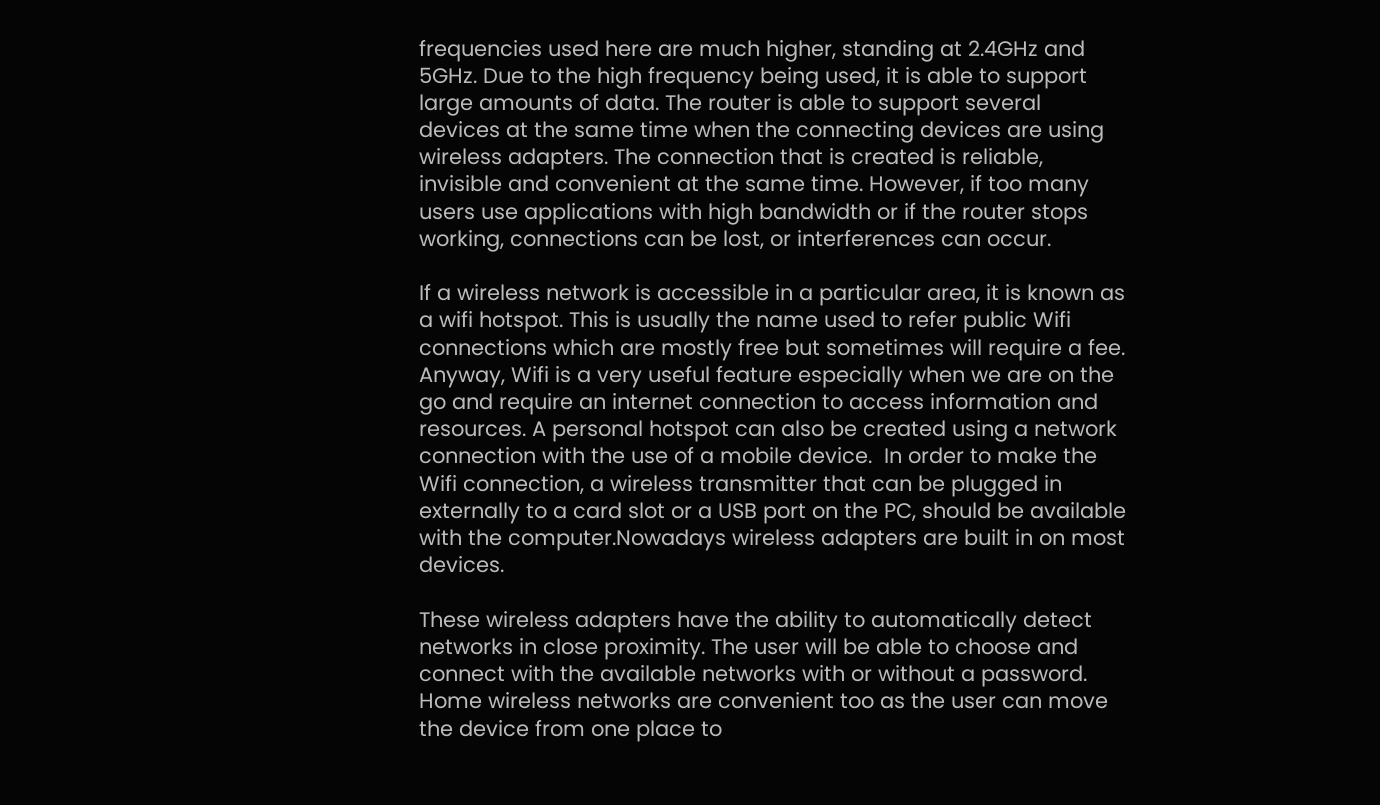frequencies used here are much higher, standing at 2.4GHz and 5GHz. Due to the high frequency being used, it is able to support large amounts of data. The router is able to support several devices at the same time when the connecting devices are using wireless adapters. The connection that is created is reliable, invisible and convenient at the same time. However, if too many users use applications with high bandwidth or if the router stops working, connections can be lost, or interferences can occur.

If a wireless network is accessible in a particular area, it is known as a wifi hotspot. This is usually the name used to refer public Wifi connections which are mostly free but sometimes will require a fee. Anyway, Wifi is a very useful feature especially when we are on the go and require an internet connection to access information and resources. A personal hotspot can also be created using a network connection with the use of a mobile device.  In order to make the Wifi connection, a wireless transmitter that can be plugged in externally to a card slot or a USB port on the PC, should be available with the computer.Nowadays wireless adapters are built in on most devices.

These wireless adapters have the ability to automatically detect networks in close proximity. The user will be able to choose and connect with the available networks with or without a password. Home wireless networks are convenient too as the user can move the device from one place to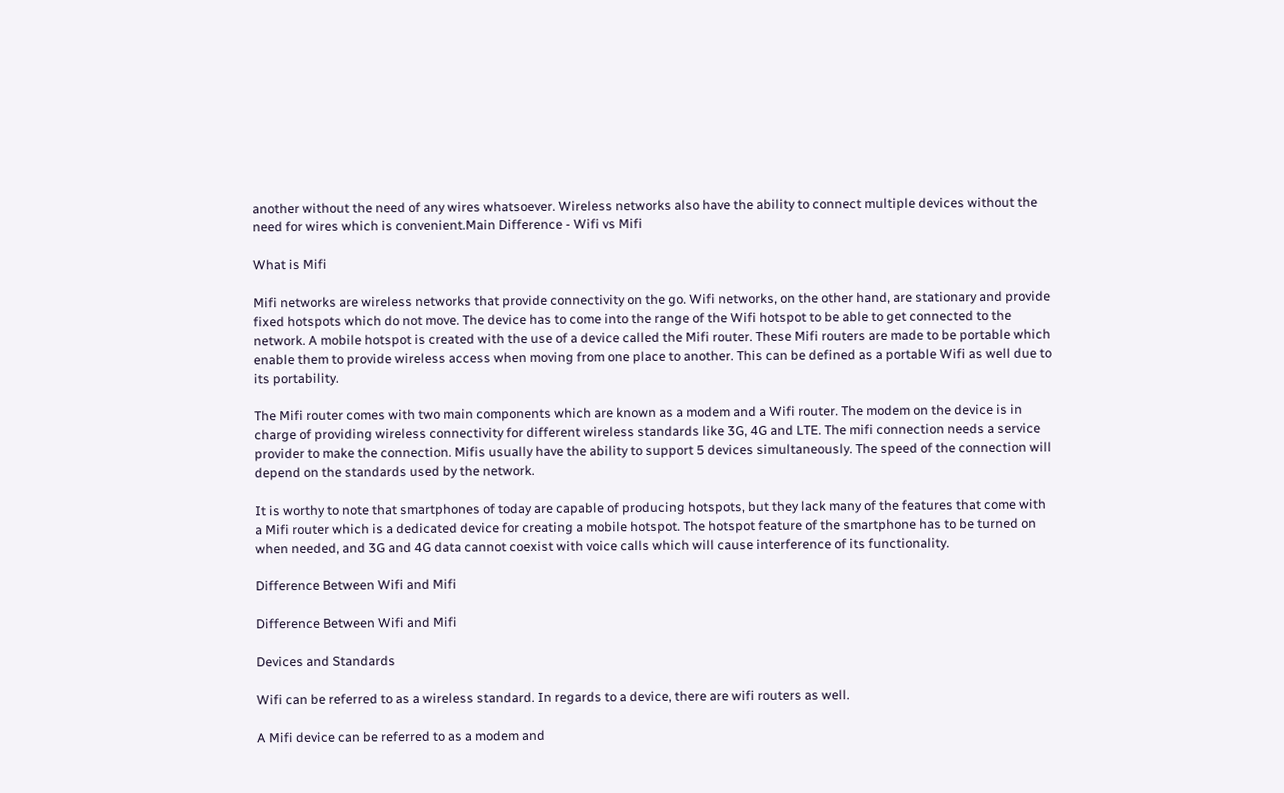another without the need of any wires whatsoever. Wireless networks also have the ability to connect multiple devices without the need for wires which is convenient.Main Difference - Wifi vs Mifi

What is Mifi

Mifi networks are wireless networks that provide connectivity on the go. Wifi networks, on the other hand, are stationary and provide fixed hotspots which do not move. The device has to come into the range of the Wifi hotspot to be able to get connected to the network. A mobile hotspot is created with the use of a device called the Mifi router. These Mifi routers are made to be portable which enable them to provide wireless access when moving from one place to another. This can be defined as a portable Wifi as well due to its portability.

The Mifi router comes with two main components which are known as a modem and a Wifi router. The modem on the device is in charge of providing wireless connectivity for different wireless standards like 3G, 4G and LTE. The mifi connection needs a service provider to make the connection. Mifis usually have the ability to support 5 devices simultaneously. The speed of the connection will depend on the standards used by the network.

It is worthy to note that smartphones of today are capable of producing hotspots, but they lack many of the features that come with a Mifi router which is a dedicated device for creating a mobile hotspot. The hotspot feature of the smartphone has to be turned on when needed, and 3G and 4G data cannot coexist with voice calls which will cause interference of its functionality.

Difference Between Wifi and Mifi

Difference Between Wifi and Mifi

Devices and Standards

Wifi can be referred to as a wireless standard. In regards to a device, there are wifi routers as well.

A Mifi device can be referred to as a modem and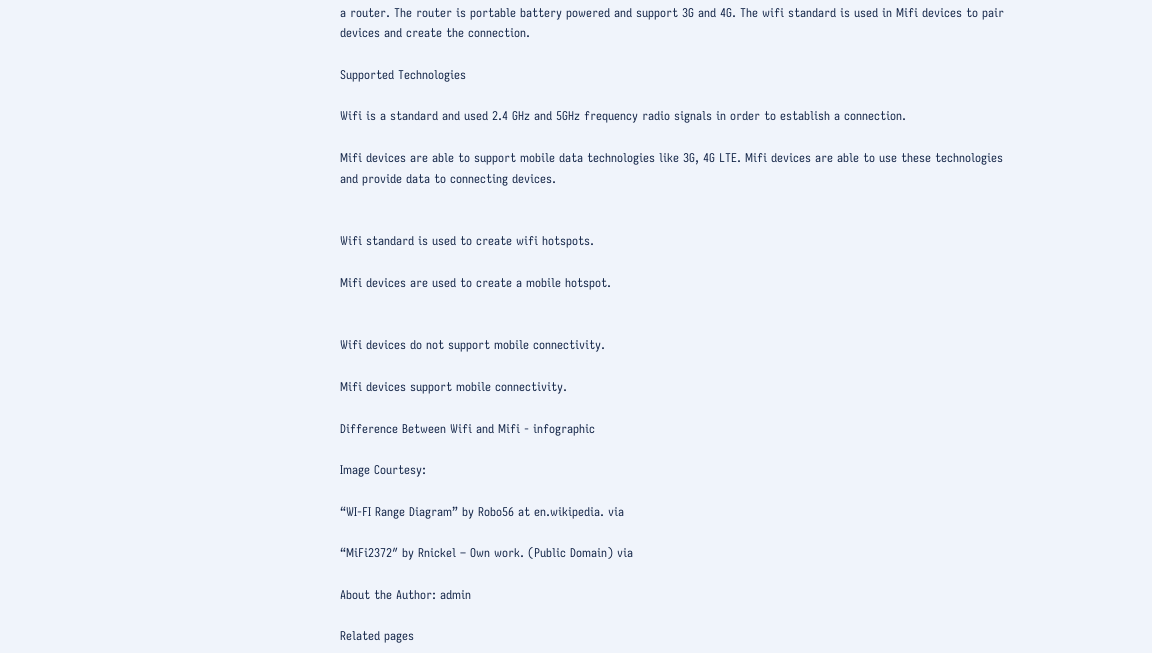a router. The router is portable battery powered and support 3G and 4G. The wifi standard is used in Mifi devices to pair devices and create the connection.

Supported Technologies

Wifi is a standard and used 2.4 GHz and 5GHz frequency radio signals in order to establish a connection.

Mifi devices are able to support mobile data technologies like 3G, 4G LTE. Mifi devices are able to use these technologies and provide data to connecting devices.


Wifi standard is used to create wifi hotspots.

Mifi devices are used to create a mobile hotspot.


Wifi devices do not support mobile connectivity.

Mifi devices support mobile connectivity.

Difference Between Wifi and Mifi - infographic

Image Courtesy:

“WI-FI Range Diagram” by Robo56 at en.wikipedia. via

“MiFi2372″ by Rnickel – Own work. (Public Domain) via

About the Author: admin

Related pages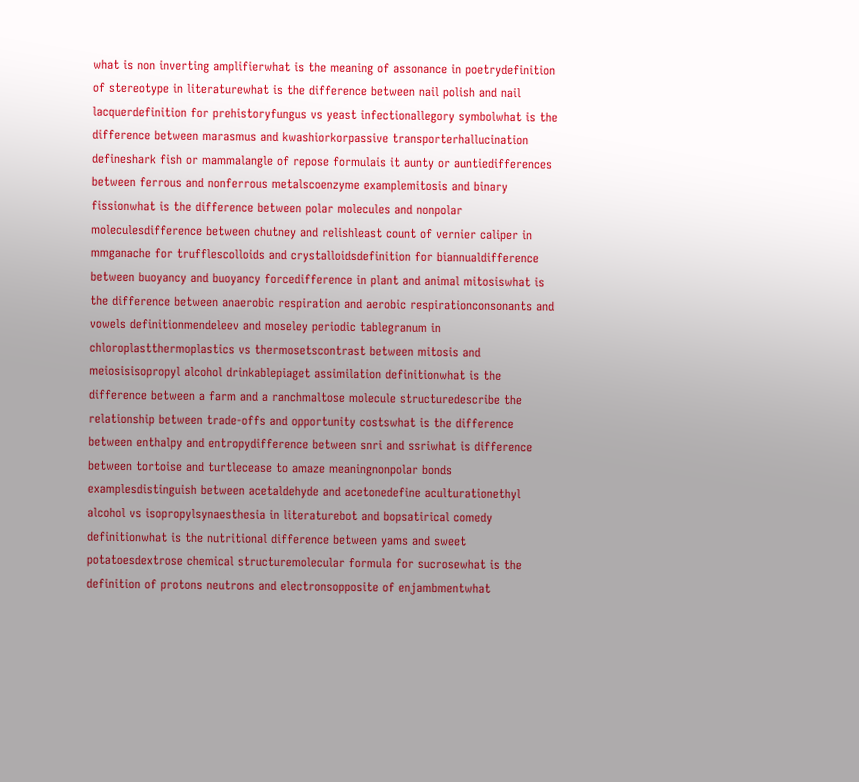what is non inverting amplifierwhat is the meaning of assonance in poetrydefinition of stereotype in literaturewhat is the difference between nail polish and nail lacquerdefinition for prehistoryfungus vs yeast infectionallegory symbolwhat is the difference between marasmus and kwashiorkorpassive transporterhallucination defineshark fish or mammalangle of repose formulais it aunty or auntiedifferences between ferrous and nonferrous metalscoenzyme examplemitosis and binary fissionwhat is the difference between polar molecules and nonpolar moleculesdifference between chutney and relishleast count of vernier caliper in mmganache for trufflescolloids and crystalloidsdefinition for biannualdifference between buoyancy and buoyancy forcedifference in plant and animal mitosiswhat is the difference between anaerobic respiration and aerobic respirationconsonants and vowels definitionmendeleev and moseley periodic tablegranum in chloroplastthermoplastics vs thermosetscontrast between mitosis and meiosisisopropyl alcohol drinkablepiaget assimilation definitionwhat is the difference between a farm and a ranchmaltose molecule structuredescribe the relationship between trade-offs and opportunity costswhat is the difference between enthalpy and entropydifference between snri and ssriwhat is difference between tortoise and turtlecease to amaze meaningnonpolar bonds examplesdistinguish between acetaldehyde and acetonedefine aculturationethyl alcohol vs isopropylsynaesthesia in literaturebot and bopsatirical comedy definitionwhat is the nutritional difference between yams and sweet potatoesdextrose chemical structuremolecular formula for sucrosewhat is the definition of protons neutrons and electronsopposite of enjambmentwhat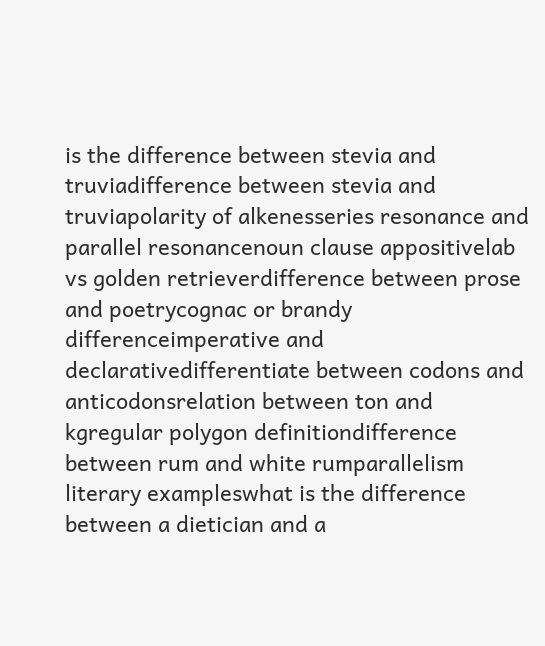is the difference between stevia and truviadifference between stevia and truviapolarity of alkenesseries resonance and parallel resonancenoun clause appositivelab vs golden retrieverdifference between prose and poetrycognac or brandy differenceimperative and declarativedifferentiate between codons and anticodonsrelation between ton and kgregular polygon definitiondifference between rum and white rumparallelism literary exampleswhat is the difference between a dietician and a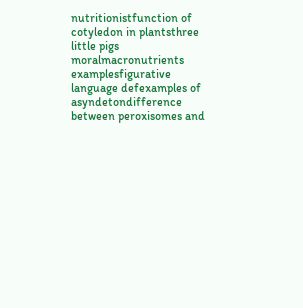nutritionistfunction of cotyledon in plantsthree little pigs moralmacronutrients examplesfigurative language defexamples of asyndetondifference between peroxisomes and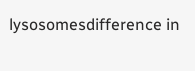lysosomesdifference in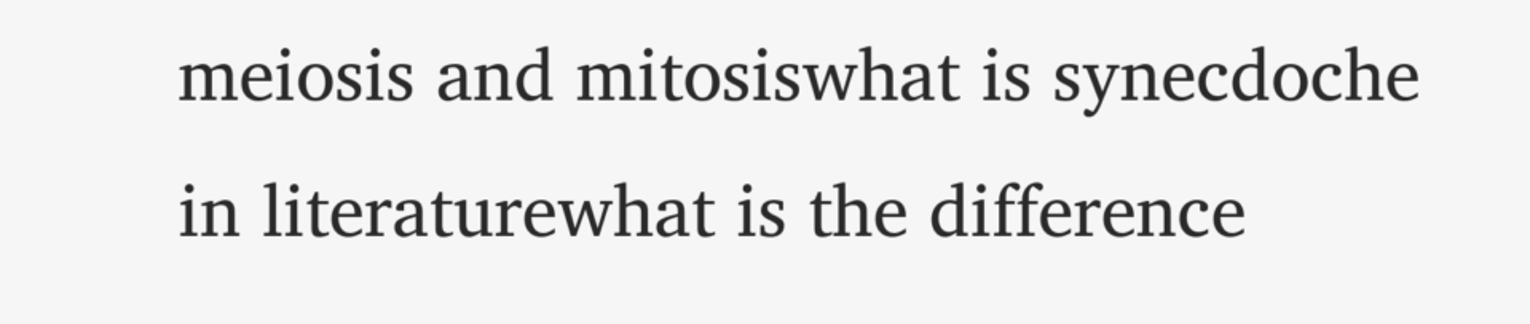meiosis and mitosiswhat is synecdoche in literaturewhat is the difference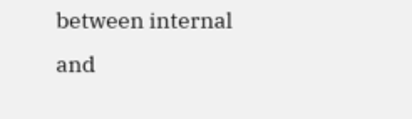between internal and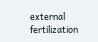external fertilization